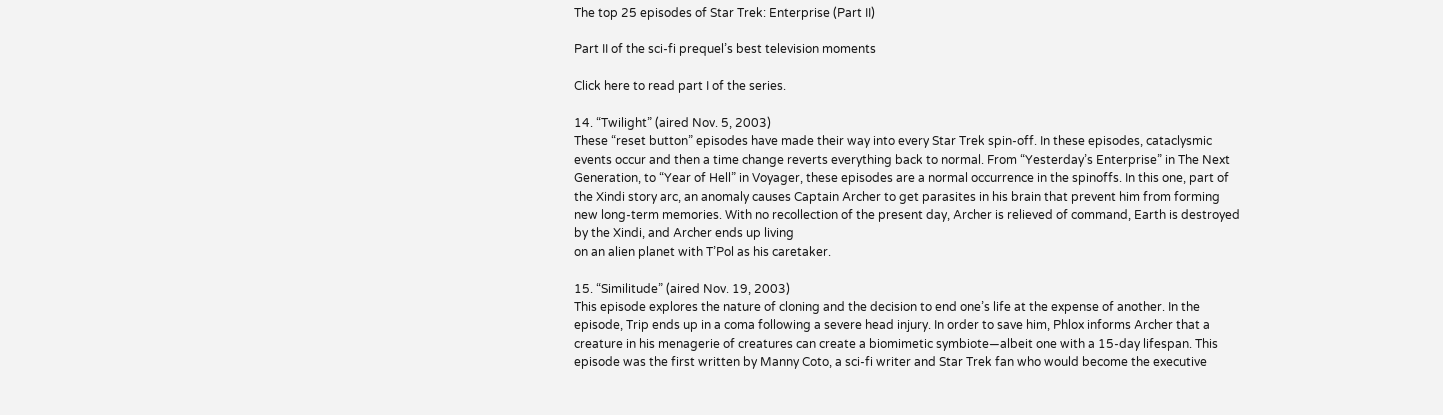The top 25 episodes of Star Trek: Enterprise (Part II)

Part II of the sci-fi prequel’s best television moments

Click here to read part I of the series.

14. “Twilight” (aired Nov. 5, 2003)
These “reset button” episodes have made their way into every Star Trek spin-off. In these episodes, cataclysmic events occur and then a time change reverts everything back to normal. From “Yesterday’s Enterprise” in The Next Generation, to “Year of Hell” in Voyager, these episodes are a normal occurrence in the spinoffs. In this one, part of the Xindi story arc, an anomaly causes Captain Archer to get parasites in his brain that prevent him from forming new long-term memories. With no recollection of the present day, Archer is relieved of command, Earth is destroyed by the Xindi, and Archer ends up living
on an alien planet with T’Pol as his caretaker.

15. “Similitude” (aired Nov. 19, 2003)
This episode explores the nature of cloning and the decision to end one’s life at the expense of another. In the episode, Trip ends up in a coma following a severe head injury. In order to save him, Phlox informs Archer that a creature in his menagerie of creatures can create a biomimetic symbiote—albeit one with a 15-day lifespan. This episode was the first written by Manny Coto, a sci-fi writer and Star Trek fan who would become the executive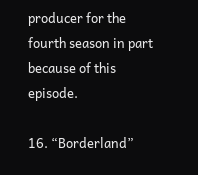producer for the fourth season in part because of this episode.

16. “Borderland”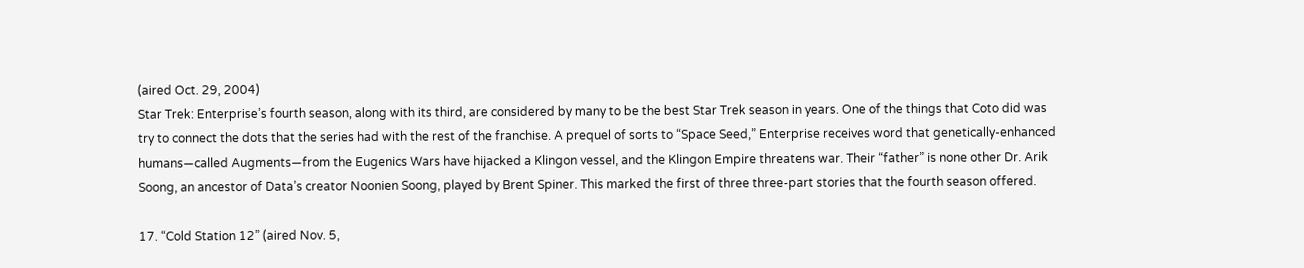(aired Oct. 29, 2004)
Star Trek: Enterprise’s fourth season, along with its third, are considered by many to be the best Star Trek season in years. One of the things that Coto did was try to connect the dots that the series had with the rest of the franchise. A prequel of sorts to “Space Seed,” Enterprise receives word that genetically-enhanced humans—called Augments—from the Eugenics Wars have hijacked a Klingon vessel, and the Klingon Empire threatens war. Their “father” is none other Dr. Arik Soong, an ancestor of Data’s creator Noonien Soong, played by Brent Spiner. This marked the first of three three-part stories that the fourth season offered.

17. “Cold Station 12” (aired Nov. 5,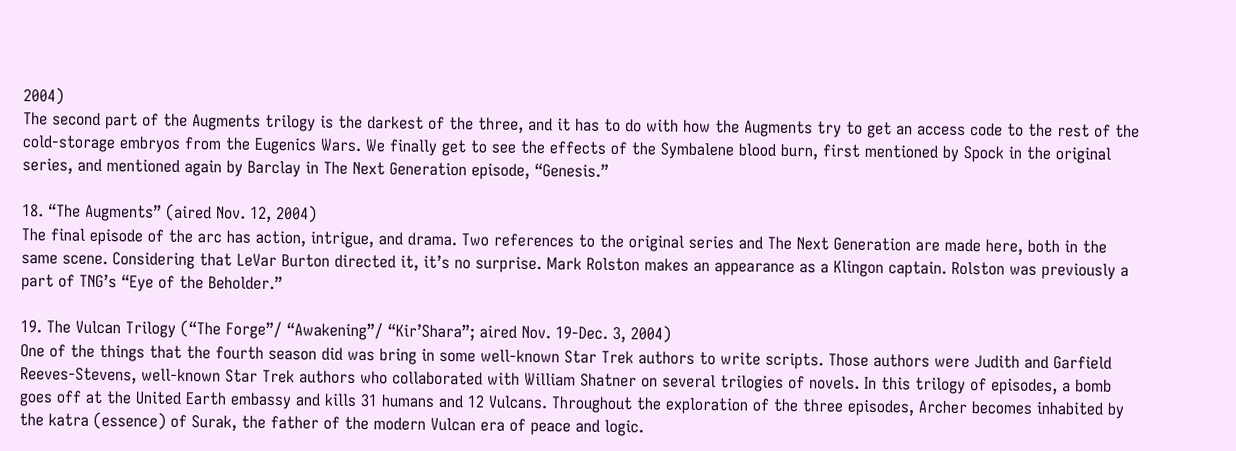2004)
The second part of the Augments trilogy is the darkest of the three, and it has to do with how the Augments try to get an access code to the rest of the cold-storage embryos from the Eugenics Wars. We finally get to see the effects of the Symbalene blood burn, first mentioned by Spock in the original series, and mentioned again by Barclay in The Next Generation episode, “Genesis.”

18. “The Augments” (aired Nov. 12, 2004)
The final episode of the arc has action, intrigue, and drama. Two references to the original series and The Next Generation are made here, both in the same scene. Considering that LeVar Burton directed it, it’s no surprise. Mark Rolston makes an appearance as a Klingon captain. Rolston was previously a part of TNG’s “Eye of the Beholder.”

19. The Vulcan Trilogy (“The Forge”/ “Awakening”/ “Kir’Shara”; aired Nov. 19-Dec. 3, 2004)
One of the things that the fourth season did was bring in some well-known Star Trek authors to write scripts. Those authors were Judith and Garfield Reeves-Stevens, well-known Star Trek authors who collaborated with William Shatner on several trilogies of novels. In this trilogy of episodes, a bomb goes off at the United Earth embassy and kills 31 humans and 12 Vulcans. Throughout the exploration of the three episodes, Archer becomes inhabited by the katra (essence) of Surak, the father of the modern Vulcan era of peace and logic.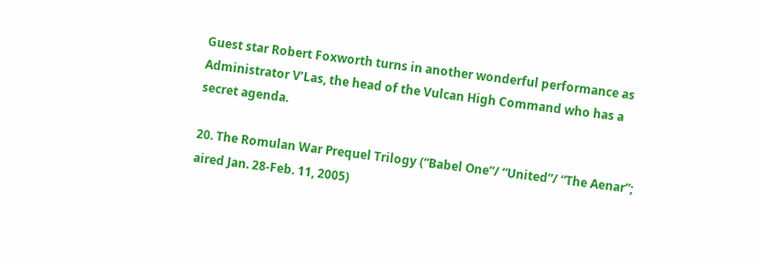Guest star Robert Foxworth turns in another wonderful performance as Administrator V’Las, the head of the Vulcan High Command who has a secret agenda.

20. The Romulan War Prequel Trilogy (“Babel One”/ “United”/ “The Aenar”; aired Jan. 28-Feb. 11, 2005)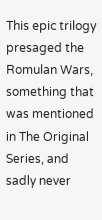This epic trilogy presaged the Romulan Wars, something that was mentioned in The Original Series, and sadly never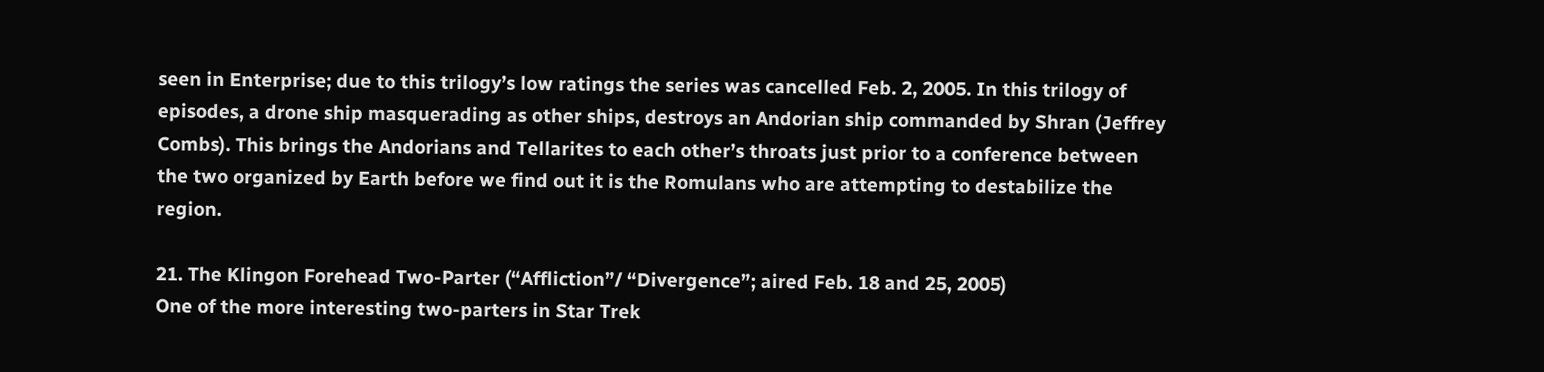seen in Enterprise; due to this trilogy’s low ratings the series was cancelled Feb. 2, 2005. In this trilogy of episodes, a drone ship masquerading as other ships, destroys an Andorian ship commanded by Shran (Jeffrey Combs). This brings the Andorians and Tellarites to each other’s throats just prior to a conference between the two organized by Earth before we find out it is the Romulans who are attempting to destabilize the region.

21. The Klingon Forehead Two-Parter (“Affliction”/ “Divergence”; aired Feb. 18 and 25, 2005)
One of the more interesting two-parters in Star Trek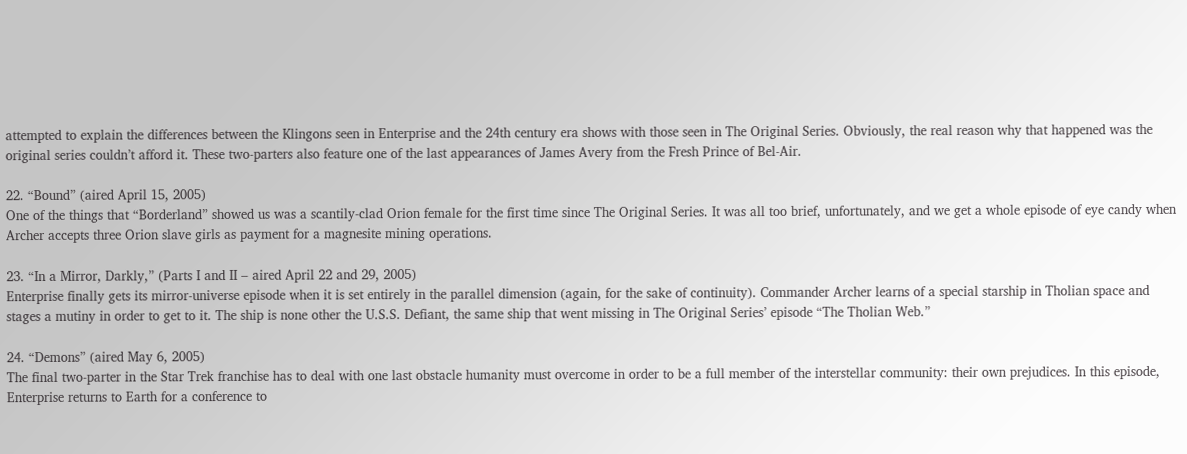attempted to explain the differences between the Klingons seen in Enterprise and the 24th century era shows with those seen in The Original Series. Obviously, the real reason why that happened was the original series couldn’t afford it. These two-parters also feature one of the last appearances of James Avery from the Fresh Prince of Bel-Air.

22. “Bound” (aired April 15, 2005)
One of the things that “Borderland” showed us was a scantily-clad Orion female for the first time since The Original Series. It was all too brief, unfortunately, and we get a whole episode of eye candy when Archer accepts three Orion slave girls as payment for a magnesite mining operations.

23. “In a Mirror, Darkly,” (Parts I and II – aired April 22 and 29, 2005)
Enterprise finally gets its mirror-universe episode when it is set entirely in the parallel dimension (again, for the sake of continuity). Commander Archer learns of a special starship in Tholian space and stages a mutiny in order to get to it. The ship is none other the U.S.S. Defiant, the same ship that went missing in The Original Series’ episode “The Tholian Web.”

24. “Demons” (aired May 6, 2005)
The final two-parter in the Star Trek franchise has to deal with one last obstacle humanity must overcome in order to be a full member of the interstellar community: their own prejudices. In this episode, Enterprise returns to Earth for a conference to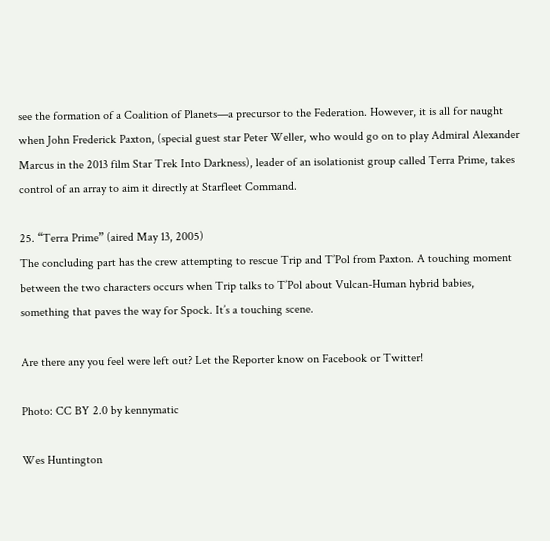see the formation of a Coalition of Planets—a precursor to the Federation. However, it is all for naught when John Frederick Paxton, (special guest star Peter Weller, who would go on to play Admiral Alexander Marcus in the 2013 film Star Trek Into Darkness), leader of an isolationist group called Terra Prime, takes control of an array to aim it directly at Starfleet Command.

25. “Terra Prime” (aired May 13, 2005)
The concluding part has the crew attempting to rescue Trip and T’Pol from Paxton. A touching moment between the two characters occurs when Trip talks to T’Pol about Vulcan-Human hybrid babies, something that paves the way for Spock. It’s a touching scene.

Are there any you feel were left out? Let the Reporter know on Facebook or Twitter!

Photo: CC BY 2.0 by kennymatic

Wes Huntington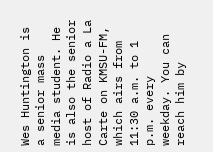Wes Huntington is a senior mass media student. He is also the senior host of Radio a La Carte on KMSU-FM, which airs from 11:30 a.m. to 1 p.m. every weekday. You can reach him by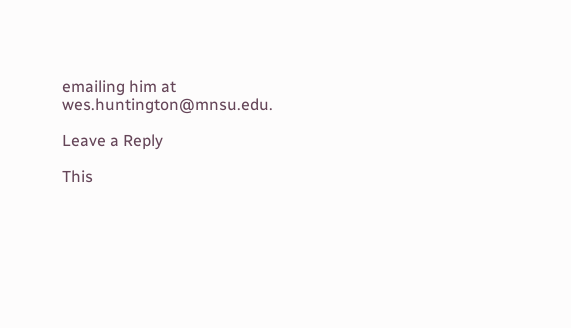emailing him at wes.huntington@mnsu.edu.

Leave a Reply

This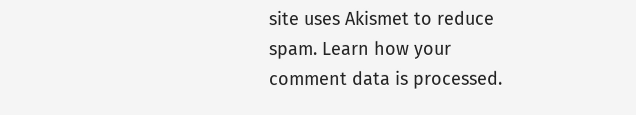site uses Akismet to reduce spam. Learn how your comment data is processed.